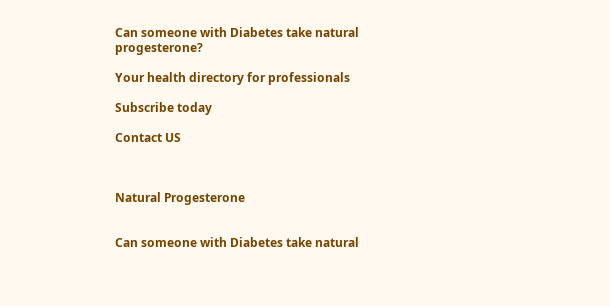Can someone with Diabetes take natural progesterone?

Your health directory for professionals

Subscribe today

Contact US



Natural Progesterone


Can someone with Diabetes take natural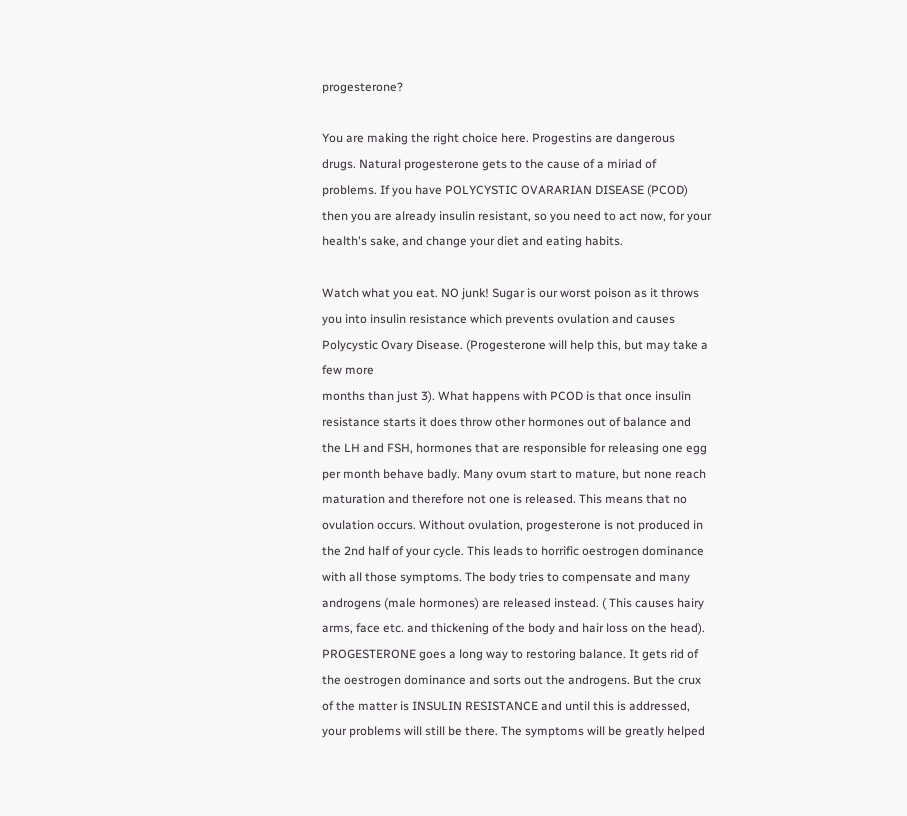progesterone?

You are making the right choice here. Progestins are dangerous drugs. Natural progesterone gets to the cause of a miriad of problems. If you have POLYCYSTIC OVARARIAN DISEASE (PCOD) then you are already insulin resistant, so you need to act now, for your health's sake, and change your diet and eating habits.

Watch what you eat. NO junk! Sugar is our worst poison as it throws you into insulin resistance which prevents ovulation and causes Polycystic Ovary Disease. (Progesterone will help this, but may take a few more
months than just 3). What happens with PCOD is that once insulin resistance starts it does throw other hormones out of balance and the LH and FSH, hormones that are responsible for releasing one egg per month behave badly. Many ovum start to mature, but none reach maturation and therefore not one is released. This means that no ovulation occurs. Without ovulation, progesterone is not produced in the 2nd half of your cycle. This leads to horrific oestrogen dominance with all those symptoms. The body tries to compensate and many androgens (male hormones) are released instead. ( This causes hairy arms, face etc. and thickening of the body and hair loss on the head). PROGESTERONE goes a long way to restoring balance. It gets rid of the oestrogen dominance and sorts out the androgens. But the crux of the matter is INSULIN RESISTANCE and until this is addressed, your problems will still be there. The symptoms will be greatly helped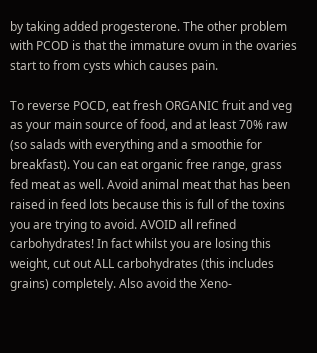by taking added progesterone. The other problem with PCOD is that the immature ovum in the ovaries start to from cysts which causes pain.

To reverse POCD, eat fresh ORGANIC fruit and veg as your main source of food, and at least 70% raw (so salads with everything and a smoothie for breakfast). You can eat organic free range, grass fed meat as well. Avoid animal meat that has been raised in feed lots because this is full of the toxins you are trying to avoid. AVOID all refined carbohydrates! In fact whilst you are losing this weight, cut out ALL carbohydrates (this includes grains) completely. Also avoid the Xeno-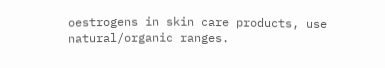oestrogens in skin care products, use natural/organic ranges.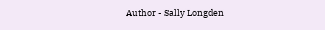Author - Sally Longden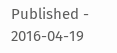Published - 2016-04-19